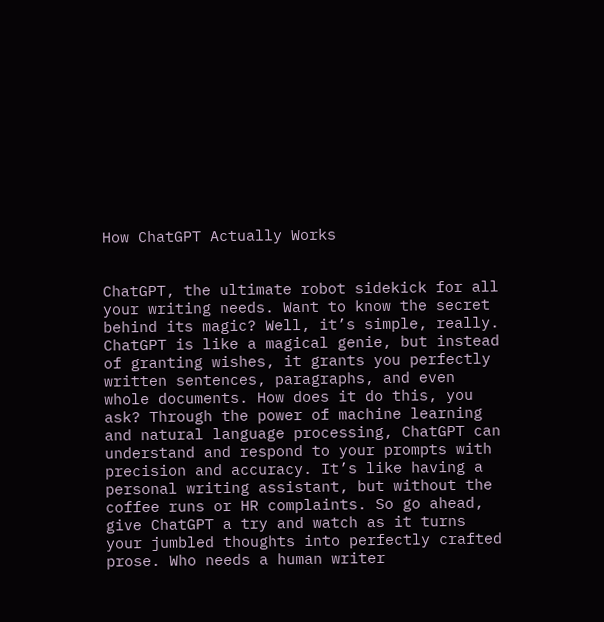How ChatGPT Actually Works


ChatGPT, the ultimate robot sidekick for all your writing needs. Want to know the secret behind its magic? Well, it’s simple, really. ChatGPT is like a magical genie, but instead of granting wishes, it grants you perfectly written sentences, paragraphs, and even whole documents. How does it do this, you ask? Through the power of machine learning and natural language processing, ChatGPT can understand and respond to your prompts with precision and accuracy. It’s like having a personal writing assistant, but without the coffee runs or HR complaints. So go ahead, give ChatGPT a try and watch as it turns your jumbled thoughts into perfectly crafted prose. Who needs a human writer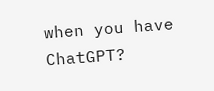when you have ChatGPT?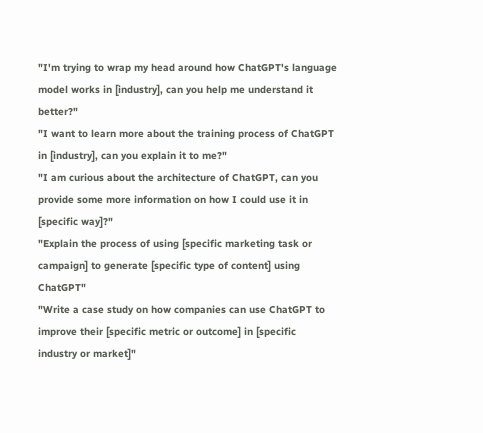"I'm trying to wrap my head around how ChatGPT's language model works in [industry], can you help me understand it better?"
"I want to learn more about the training process of ChatGPT in [industry], can you explain it to me?"
"I am curious about the architecture of ChatGPT, can you provide some more information on how I could use it in [specific way]?"
"Explain the process of using [specific marketing task or campaign] to generate [specific type of content] using ChatGPT"
"Write a case study on how companies can use ChatGPT to improve their [specific metric or outcome] in [specific industry or market]"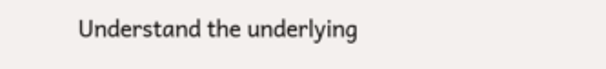Understand the underlying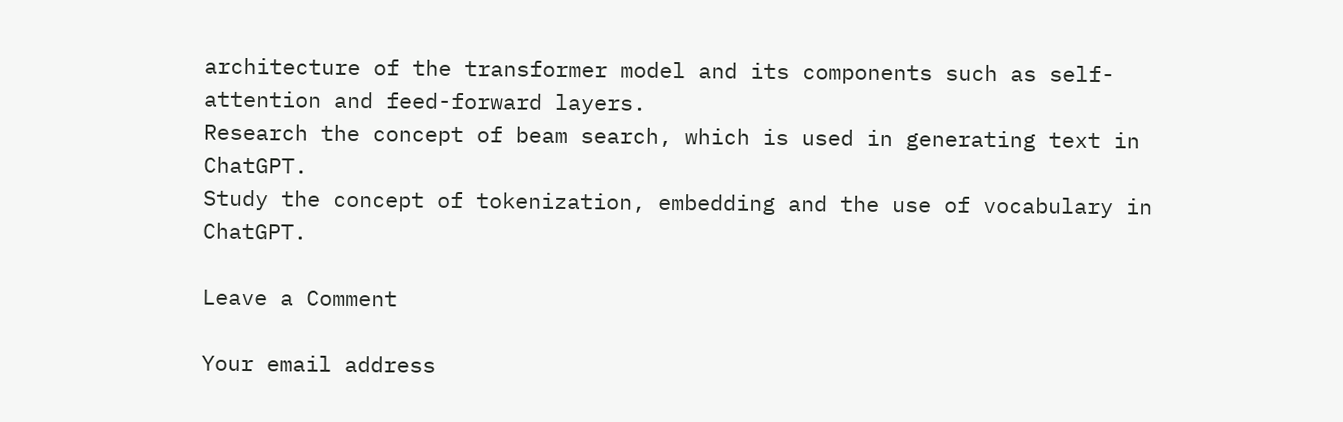architecture of the transformer model and its components such as self-attention and feed-forward layers.
Research the concept of beam search, which is used in generating text in ChatGPT.
Study the concept of tokenization, embedding and the use of vocabulary in ChatGPT.

Leave a Comment

Your email address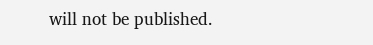will not be published.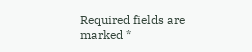Required fields are marked *